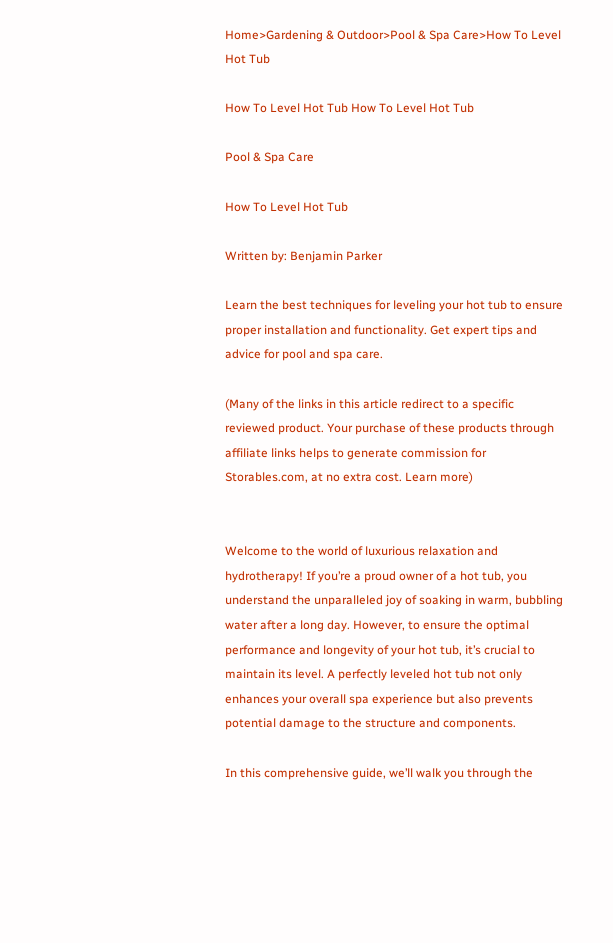Home>Gardening & Outdoor>Pool & Spa Care>How To Level Hot Tub

How To Level Hot Tub How To Level Hot Tub

Pool & Spa Care

How To Level Hot Tub

Written by: Benjamin Parker

Learn the best techniques for leveling your hot tub to ensure proper installation and functionality. Get expert tips and advice for pool and spa care.

(Many of the links in this article redirect to a specific reviewed product. Your purchase of these products through affiliate links helps to generate commission for Storables.com, at no extra cost. Learn more)


Welcome to the world of luxurious relaxation and hydrotherapy! If you’re a proud owner of a hot tub, you understand the unparalleled joy of soaking in warm, bubbling water after a long day. However, to ensure the optimal performance and longevity of your hot tub, it’s crucial to maintain its level. A perfectly leveled hot tub not only enhances your overall spa experience but also prevents potential damage to the structure and components.

In this comprehensive guide, we’ll walk you through the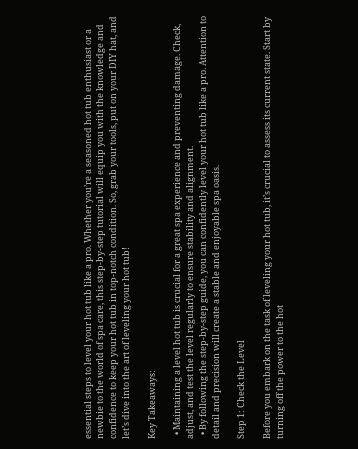essential steps to level your hot tub like a pro. Whether you’re a seasoned hot tub enthusiast or a newbie to the world of spa care, this step-by-step tutorial will equip you with the knowledge and confidence to keep your hot tub in top-notch condition. So, grab your tools, put on your DIY hat, and let’s dive into the art of leveling your hot tub!

Key Takeaways:

  • Maintaining a level hot tub is crucial for a great spa experience and preventing damage. Check, adjust, and test the level regularly to ensure stability and alignment.
  • By following the step-by-step guide, you can confidently level your hot tub like a pro. Attention to detail and precision will create a stable and enjoyable spa oasis.

Step 1: Check the Level

Before you embark on the task of leveling your hot tub, it’s crucial to assess its current state. Start by turning off the power to the hot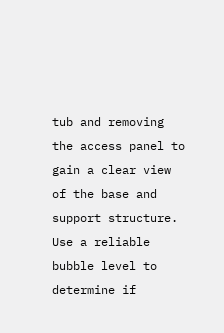tub and removing the access panel to gain a clear view of the base and support structure. Use a reliable bubble level to determine if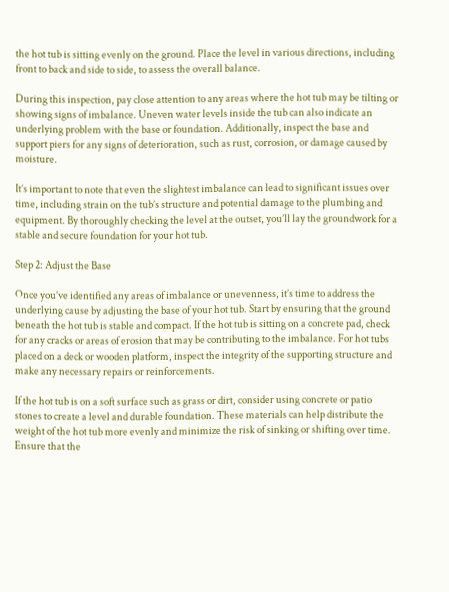the hot tub is sitting evenly on the ground. Place the level in various directions, including front to back and side to side, to assess the overall balance.

During this inspection, pay close attention to any areas where the hot tub may be tilting or showing signs of imbalance. Uneven water levels inside the tub can also indicate an underlying problem with the base or foundation. Additionally, inspect the base and support piers for any signs of deterioration, such as rust, corrosion, or damage caused by moisture.

It’s important to note that even the slightest imbalance can lead to significant issues over time, including strain on the tub’s structure and potential damage to the plumbing and equipment. By thoroughly checking the level at the outset, you’ll lay the groundwork for a stable and secure foundation for your hot tub.

Step 2: Adjust the Base

Once you’ve identified any areas of imbalance or unevenness, it’s time to address the underlying cause by adjusting the base of your hot tub. Start by ensuring that the ground beneath the hot tub is stable and compact. If the hot tub is sitting on a concrete pad, check for any cracks or areas of erosion that may be contributing to the imbalance. For hot tubs placed on a deck or wooden platform, inspect the integrity of the supporting structure and make any necessary repairs or reinforcements.

If the hot tub is on a soft surface such as grass or dirt, consider using concrete or patio stones to create a level and durable foundation. These materials can help distribute the weight of the hot tub more evenly and minimize the risk of sinking or shifting over time. Ensure that the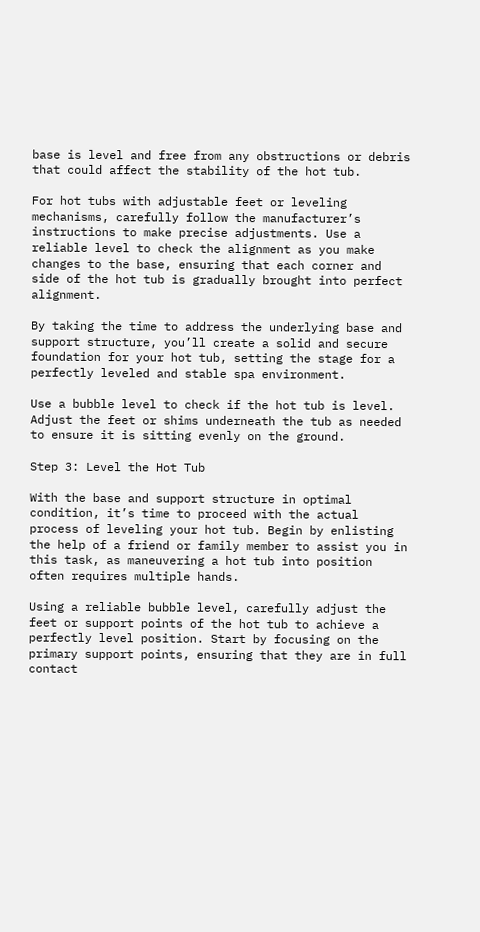base is level and free from any obstructions or debris that could affect the stability of the hot tub.

For hot tubs with adjustable feet or leveling mechanisms, carefully follow the manufacturer’s instructions to make precise adjustments. Use a reliable level to check the alignment as you make changes to the base, ensuring that each corner and side of the hot tub is gradually brought into perfect alignment.

By taking the time to address the underlying base and support structure, you’ll create a solid and secure foundation for your hot tub, setting the stage for a perfectly leveled and stable spa environment.

Use a bubble level to check if the hot tub is level. Adjust the feet or shims underneath the tub as needed to ensure it is sitting evenly on the ground.

Step 3: Level the Hot Tub

With the base and support structure in optimal condition, it’s time to proceed with the actual process of leveling your hot tub. Begin by enlisting the help of a friend or family member to assist you in this task, as maneuvering a hot tub into position often requires multiple hands.

Using a reliable bubble level, carefully adjust the feet or support points of the hot tub to achieve a perfectly level position. Start by focusing on the primary support points, ensuring that they are in full contact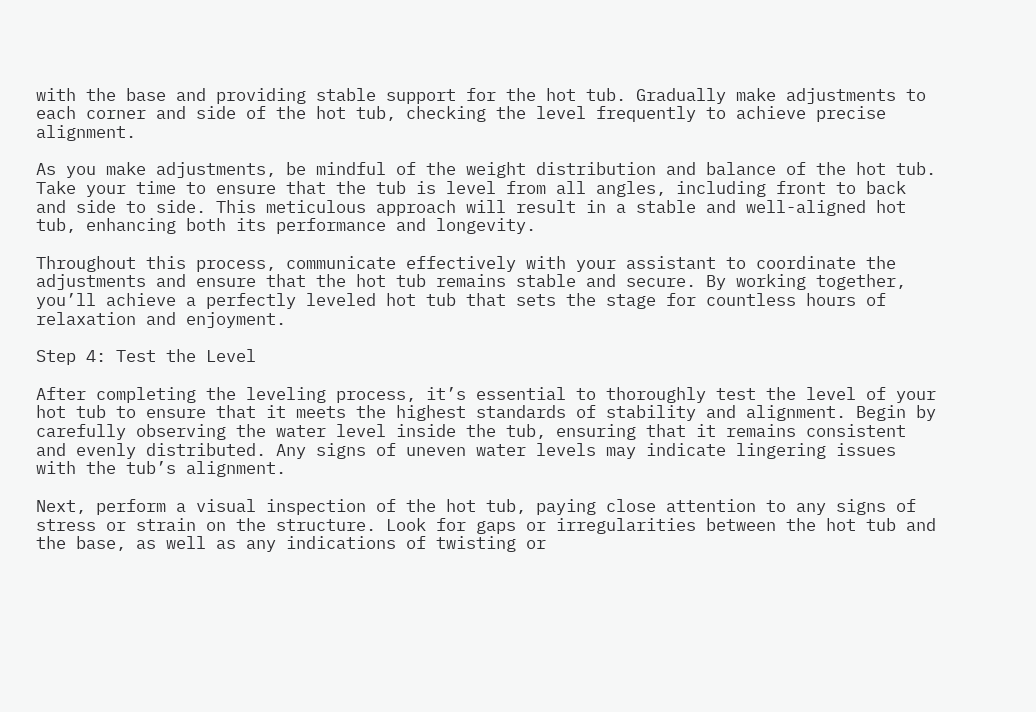with the base and providing stable support for the hot tub. Gradually make adjustments to each corner and side of the hot tub, checking the level frequently to achieve precise alignment.

As you make adjustments, be mindful of the weight distribution and balance of the hot tub. Take your time to ensure that the tub is level from all angles, including front to back and side to side. This meticulous approach will result in a stable and well-aligned hot tub, enhancing both its performance and longevity.

Throughout this process, communicate effectively with your assistant to coordinate the adjustments and ensure that the hot tub remains stable and secure. By working together, you’ll achieve a perfectly leveled hot tub that sets the stage for countless hours of relaxation and enjoyment.

Step 4: Test the Level

After completing the leveling process, it’s essential to thoroughly test the level of your hot tub to ensure that it meets the highest standards of stability and alignment. Begin by carefully observing the water level inside the tub, ensuring that it remains consistent and evenly distributed. Any signs of uneven water levels may indicate lingering issues with the tub’s alignment.

Next, perform a visual inspection of the hot tub, paying close attention to any signs of stress or strain on the structure. Look for gaps or irregularities between the hot tub and the base, as well as any indications of twisting or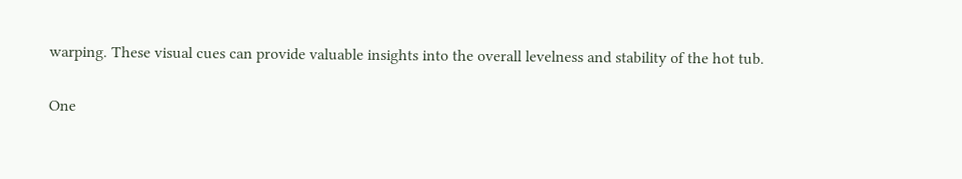warping. These visual cues can provide valuable insights into the overall levelness and stability of the hot tub.

One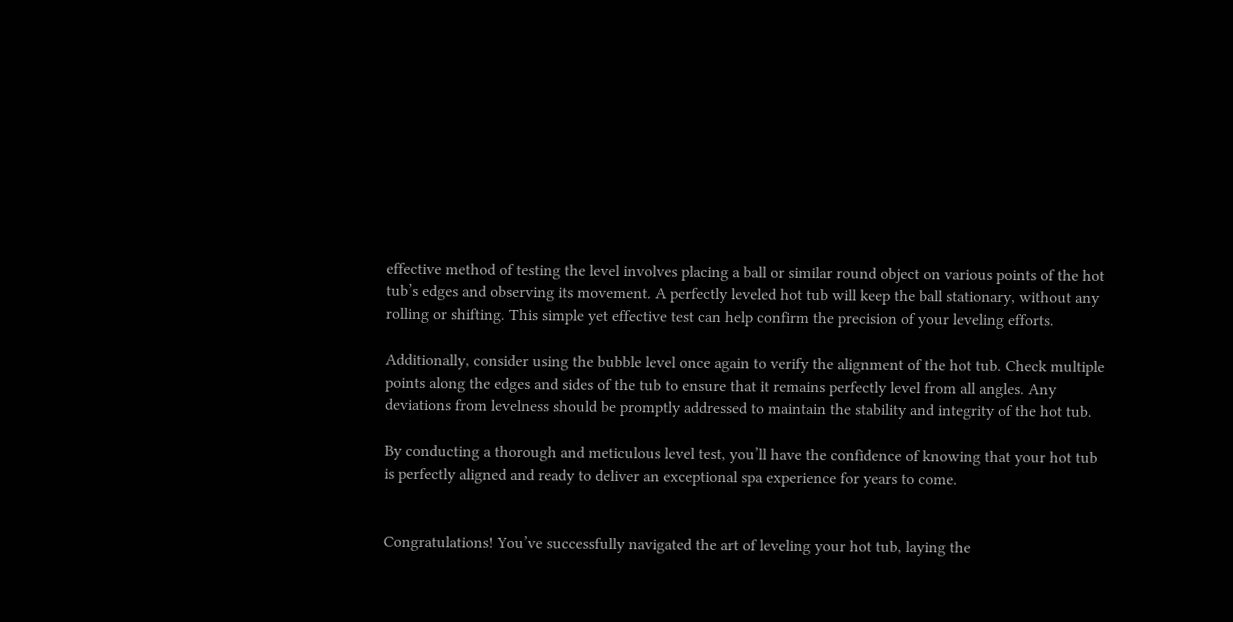effective method of testing the level involves placing a ball or similar round object on various points of the hot tub’s edges and observing its movement. A perfectly leveled hot tub will keep the ball stationary, without any rolling or shifting. This simple yet effective test can help confirm the precision of your leveling efforts.

Additionally, consider using the bubble level once again to verify the alignment of the hot tub. Check multiple points along the edges and sides of the tub to ensure that it remains perfectly level from all angles. Any deviations from levelness should be promptly addressed to maintain the stability and integrity of the hot tub.

By conducting a thorough and meticulous level test, you’ll have the confidence of knowing that your hot tub is perfectly aligned and ready to deliver an exceptional spa experience for years to come.


Congratulations! You’ve successfully navigated the art of leveling your hot tub, laying the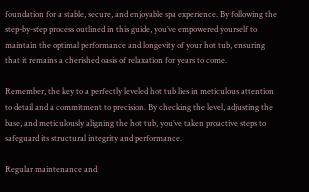foundation for a stable, secure, and enjoyable spa experience. By following the step-by-step process outlined in this guide, you’ve empowered yourself to maintain the optimal performance and longevity of your hot tub, ensuring that it remains a cherished oasis of relaxation for years to come.

Remember, the key to a perfectly leveled hot tub lies in meticulous attention to detail and a commitment to precision. By checking the level, adjusting the base, and meticulously aligning the hot tub, you’ve taken proactive steps to safeguard its structural integrity and performance.

Regular maintenance and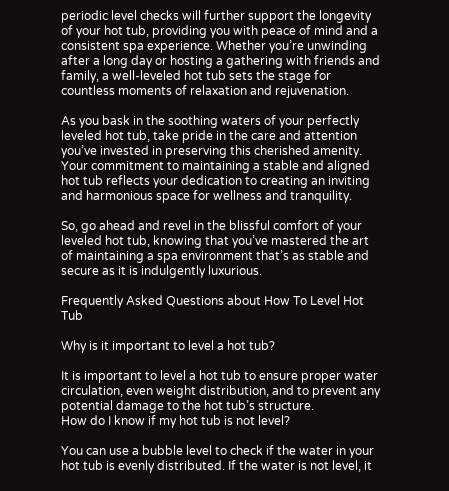periodic level checks will further support the longevity of your hot tub, providing you with peace of mind and a consistent spa experience. Whether you’re unwinding after a long day or hosting a gathering with friends and family, a well-leveled hot tub sets the stage for countless moments of relaxation and rejuvenation.

As you bask in the soothing waters of your perfectly leveled hot tub, take pride in the care and attention you’ve invested in preserving this cherished amenity. Your commitment to maintaining a stable and aligned hot tub reflects your dedication to creating an inviting and harmonious space for wellness and tranquility.

So, go ahead and revel in the blissful comfort of your leveled hot tub, knowing that you’ve mastered the art of maintaining a spa environment that’s as stable and secure as it is indulgently luxurious.

Frequently Asked Questions about How To Level Hot Tub

Why is it important to level a hot tub?

It is important to level a hot tub to ensure proper water circulation, even weight distribution, and to prevent any potential damage to the hot tub’s structure.
How do I know if my hot tub is not level?

You can use a bubble level to check if the water in your hot tub is evenly distributed. If the water is not level, it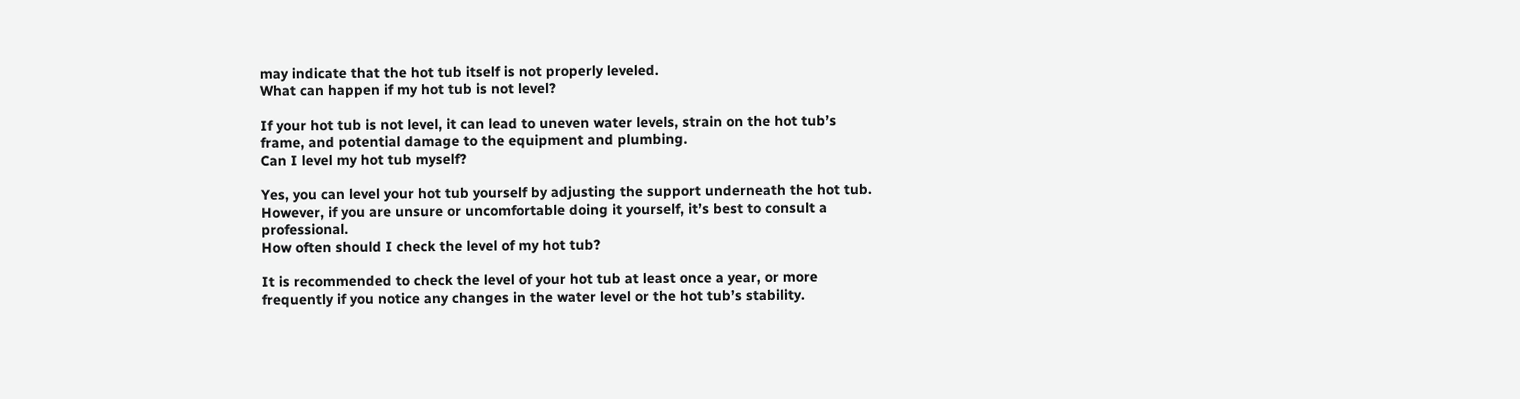may indicate that the hot tub itself is not properly leveled.
What can happen if my hot tub is not level?

If your hot tub is not level, it can lead to uneven water levels, strain on the hot tub’s frame, and potential damage to the equipment and plumbing.
Can I level my hot tub myself?

Yes, you can level your hot tub yourself by adjusting the support underneath the hot tub. However, if you are unsure or uncomfortable doing it yourself, it’s best to consult a professional.
How often should I check the level of my hot tub?

It is recommended to check the level of your hot tub at least once a year, or more frequently if you notice any changes in the water level or the hot tub’s stability.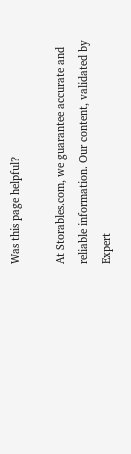Was this page helpful?

At Storables.com, we guarantee accurate and reliable information. Our content, validated by Expert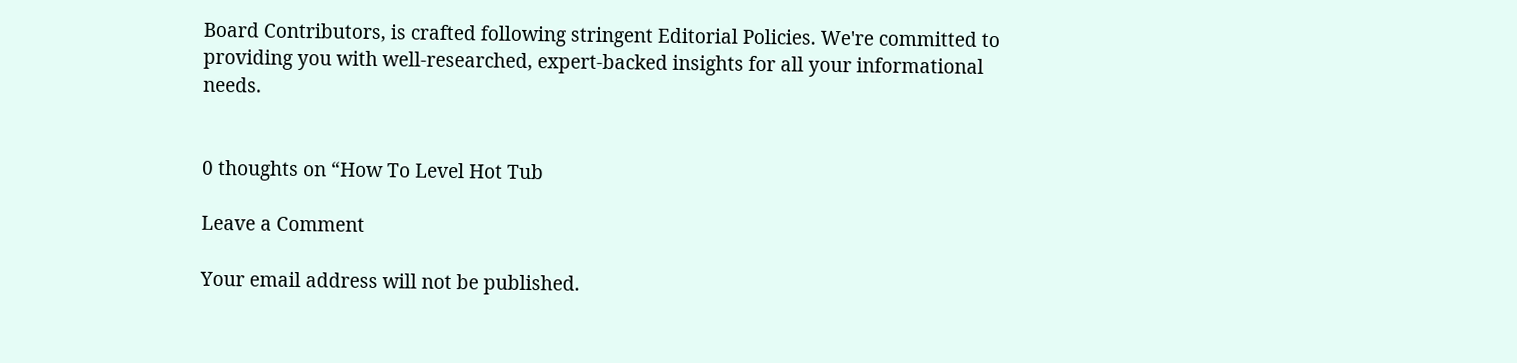Board Contributors, is crafted following stringent Editorial Policies. We're committed to providing you with well-researched, expert-backed insights for all your informational needs.


0 thoughts on “How To Level Hot Tub

Leave a Comment

Your email address will not be published.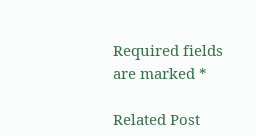Required fields are marked *

Related Post